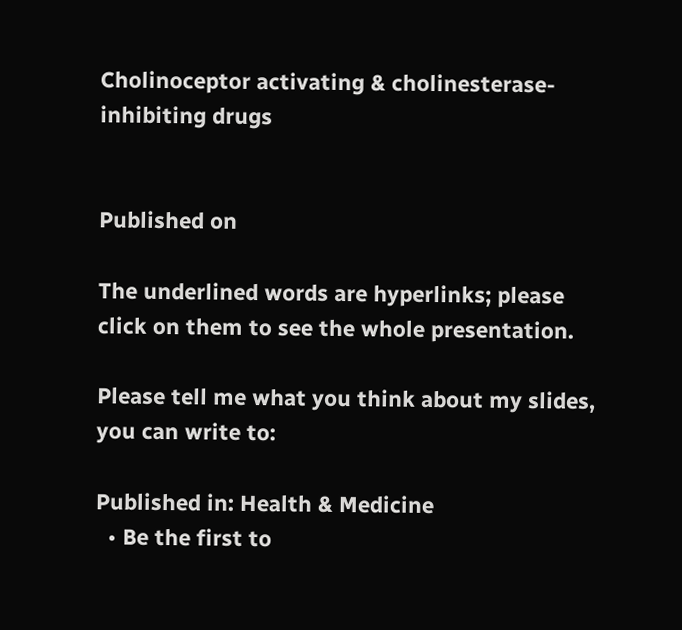Cholinoceptor activating & cholinesterase-inhibiting drugs


Published on

The underlined words are hyperlinks; please click on them to see the whole presentation.

Please tell me what you think about my slides, you can write to:

Published in: Health & Medicine
  • Be the first to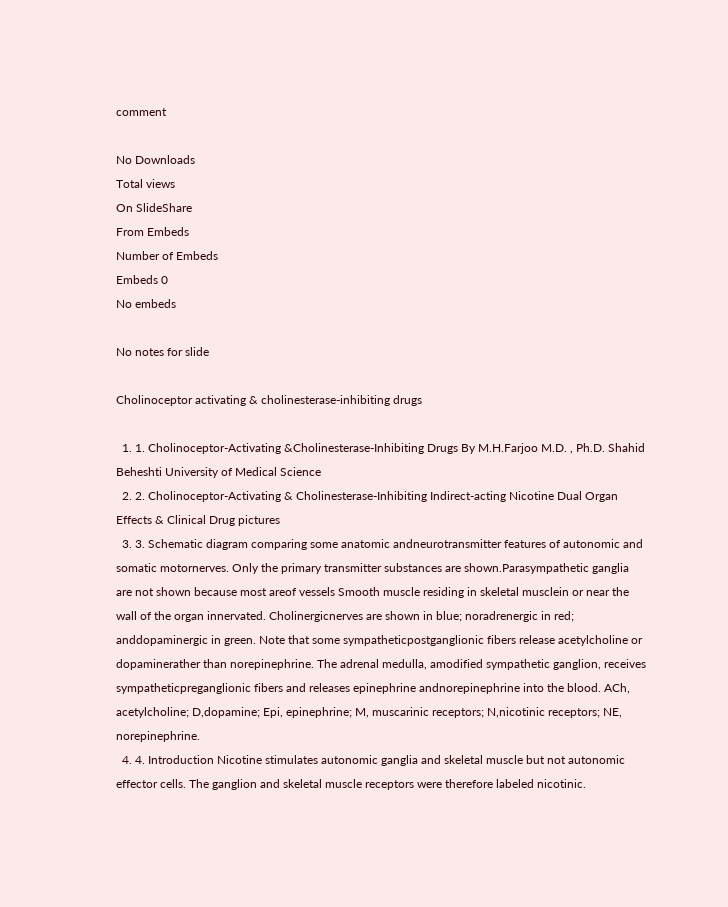comment

No Downloads
Total views
On SlideShare
From Embeds
Number of Embeds
Embeds 0
No embeds

No notes for slide

Cholinoceptor activating & cholinesterase-inhibiting drugs

  1. 1. Cholinoceptor-Activating &Cholinesterase-Inhibiting Drugs By M.H.Farjoo M.D. , Ph.D. Shahid Beheshti University of Medical Science
  2. 2. Cholinoceptor-Activating & Cholinesterase-Inhibiting Indirect-acting Nicotine Dual Organ Effects & Clinical Drug pictures
  3. 3. Schematic diagram comparing some anatomic andneurotransmitter features of autonomic and somatic motornerves. Only the primary transmitter substances are shown.Parasympathetic ganglia are not shown because most areof vessels Smooth muscle residing in skeletal musclein or near the wall of the organ innervated. Cholinergicnerves are shown in blue; noradrenergic in red; anddopaminergic in green. Note that some sympatheticpostganglionic fibers release acetylcholine or dopaminerather than norepinephrine. The adrenal medulla, amodified sympathetic ganglion, receives sympatheticpreganglionic fibers and releases epinephrine andnorepinephrine into the blood. ACh, acetylcholine; D,dopamine; Epi, epinephrine; M, muscarinic receptors; N,nicotinic receptors; NE, norepinephrine.
  4. 4. Introduction Nicotine stimulates autonomic ganglia and skeletal muscle but not autonomic effector cells. The ganglion and skeletal muscle receptors were therefore labeled nicotinic.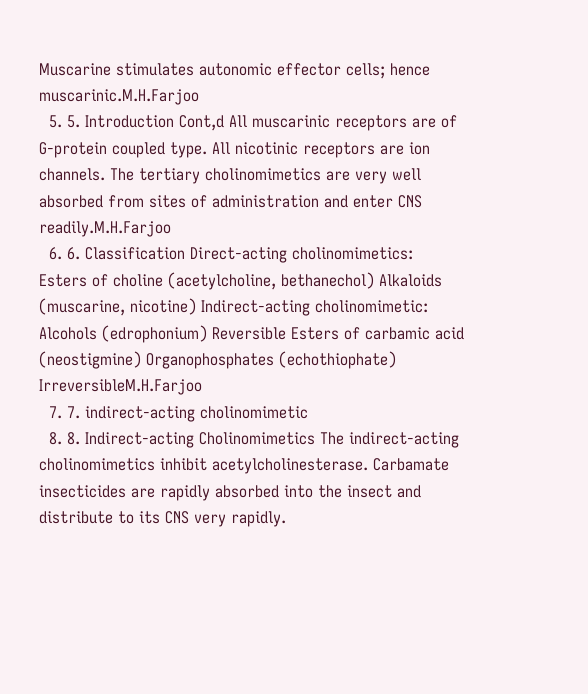Muscarine stimulates autonomic effector cells; hence muscarinic.M.H.Farjoo
  5. 5. Introduction Cont,d All muscarinic receptors are of G-protein coupled type. All nicotinic receptors are ion channels. The tertiary cholinomimetics are very well absorbed from sites of administration and enter CNS readily.M.H.Farjoo
  6. 6. Classification Direct-acting cholinomimetics: Esters of choline (acetylcholine, bethanechol) Alkaloids (muscarine, nicotine) Indirect-acting cholinomimetic: Alcohols (edrophonium) Reversible Esters of carbamic acid (neostigmine) Organophosphates (echothiophate) IrreversibleM.H.Farjoo
  7. 7. indirect-acting cholinomimetic
  8. 8. Indirect-acting Cholinomimetics The indirect-acting cholinomimetics inhibit acetylcholinesterase. Carbamate insecticides are rapidly absorbed into the insect and distribute to its CNS very rapidly.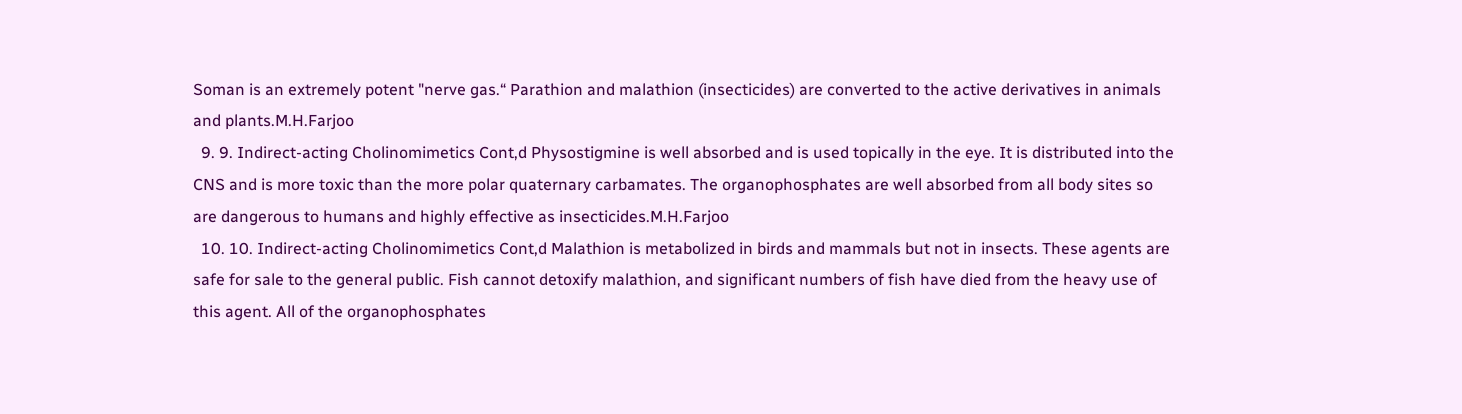Soman is an extremely potent "nerve gas.“ Parathion and malathion (insecticides) are converted to the active derivatives in animals and plants.M.H.Farjoo
  9. 9. Indirect-acting Cholinomimetics Cont,d Physostigmine is well absorbed and is used topically in the eye. It is distributed into the CNS and is more toxic than the more polar quaternary carbamates. The organophosphates are well absorbed from all body sites so are dangerous to humans and highly effective as insecticides.M.H.Farjoo
  10. 10. Indirect-acting Cholinomimetics Cont,d Malathion is metabolized in birds and mammals but not in insects. These agents are safe for sale to the general public. Fish cannot detoxify malathion, and significant numbers of fish have died from the heavy use of this agent. All of the organophosphates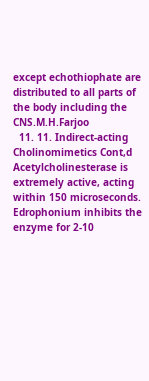except echothiophate are distributed to all parts of the body including the CNS.M.H.Farjoo
  11. 11. Indirect-acting Cholinomimetics Cont,d Acetylcholinesterase is extremely active, acting within 150 microseconds. Edrophonium inhibits the enzyme for 2-10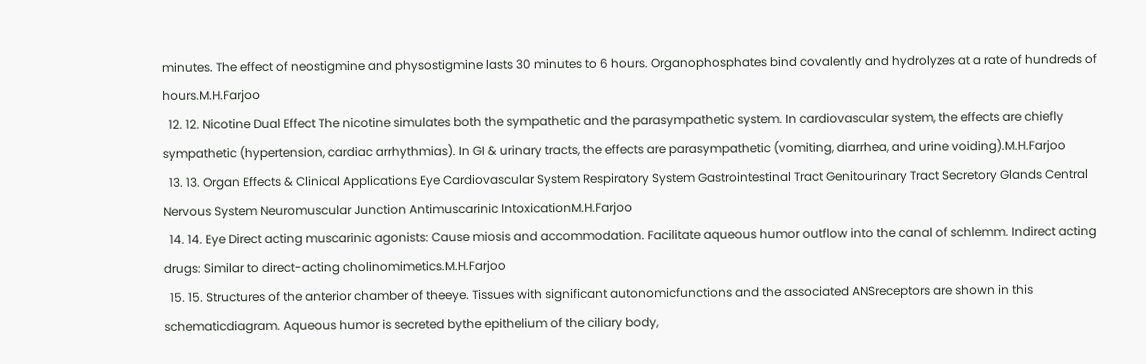minutes. The effect of neostigmine and physostigmine lasts 30 minutes to 6 hours. Organophosphates bind covalently and hydrolyzes at a rate of hundreds of hours.M.H.Farjoo
  12. 12. Nicotine Dual Effect The nicotine simulates both the sympathetic and the parasympathetic system. In cardiovascular system, the effects are chiefly sympathetic (hypertension, cardiac arrhythmias). In GI & urinary tracts, the effects are parasympathetic (vomiting, diarrhea, and urine voiding).M.H.Farjoo
  13. 13. Organ Effects & Clinical Applications Eye Cardiovascular System Respiratory System Gastrointestinal Tract Genitourinary Tract Secretory Glands Central Nervous System Neuromuscular Junction Antimuscarinic IntoxicationM.H.Farjoo
  14. 14. Eye Direct acting muscarinic agonists: Cause miosis and accommodation. Facilitate aqueous humor outflow into the canal of schlemm. Indirect acting drugs: Similar to direct-acting cholinomimetics.M.H.Farjoo
  15. 15. Structures of the anterior chamber of theeye. Tissues with significant autonomicfunctions and the associated ANSreceptors are shown in this schematicdiagram. Aqueous humor is secreted bythe epithelium of the ciliary body,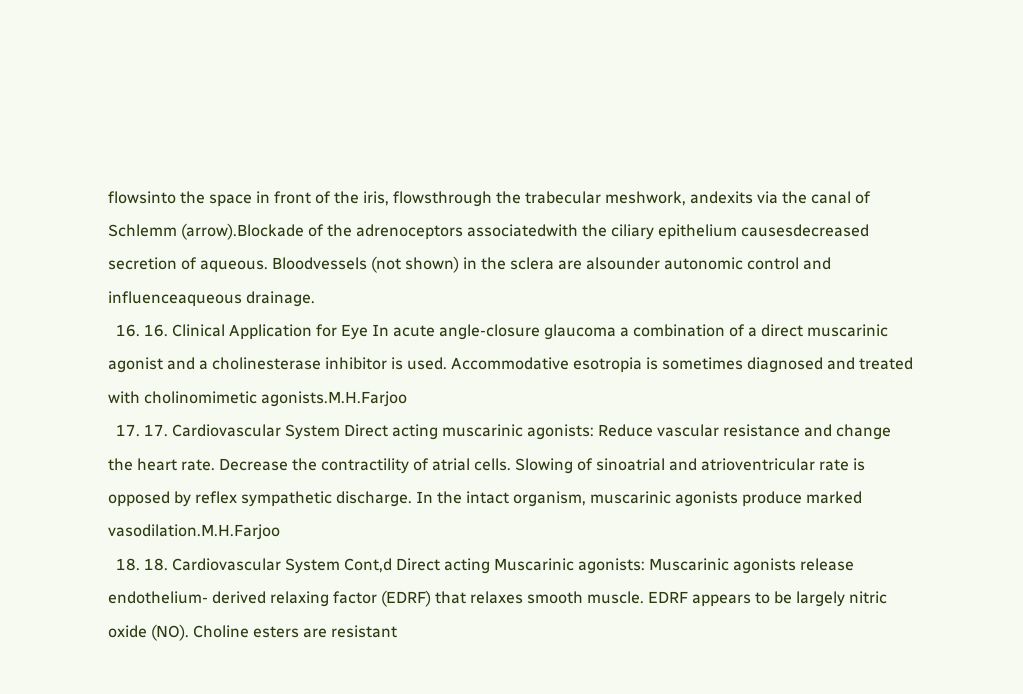flowsinto the space in front of the iris, flowsthrough the trabecular meshwork, andexits via the canal of Schlemm (arrow).Blockade of the adrenoceptors associatedwith the ciliary epithelium causesdecreased secretion of aqueous. Bloodvessels (not shown) in the sclera are alsounder autonomic control and influenceaqueous drainage.
  16. 16. Clinical Application for Eye In acute angle-closure glaucoma a combination of a direct muscarinic agonist and a cholinesterase inhibitor is used. Accommodative esotropia is sometimes diagnosed and treated with cholinomimetic agonists.M.H.Farjoo
  17. 17. Cardiovascular System Direct acting muscarinic agonists: Reduce vascular resistance and change the heart rate. Decrease the contractility of atrial cells. Slowing of sinoatrial and atrioventricular rate is opposed by reflex sympathetic discharge. In the intact organism, muscarinic agonists produce marked vasodilation.M.H.Farjoo
  18. 18. Cardiovascular System Cont,d Direct acting Muscarinic agonists: Muscarinic agonists release endothelium- derived relaxing factor (EDRF) that relaxes smooth muscle. EDRF appears to be largely nitric oxide (NO). Choline esters are resistant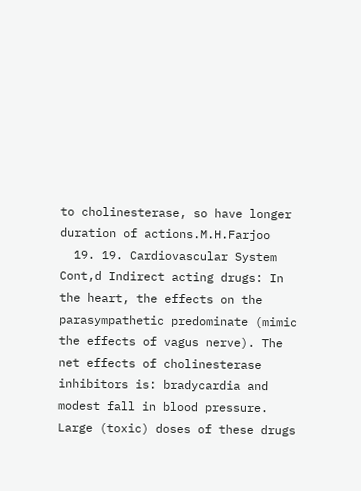to cholinesterase, so have longer duration of actions.M.H.Farjoo
  19. 19. Cardiovascular System Cont,d Indirect acting drugs: In the heart, the effects on the parasympathetic predominate (mimic the effects of vagus nerve). The net effects of cholinesterase inhibitors is: bradycardia and modest fall in blood pressure. Large (toxic) doses of these drugs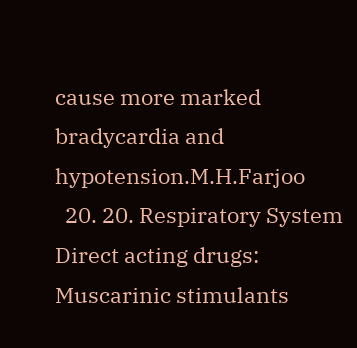cause more marked bradycardia and hypotension.M.H.Farjoo
  20. 20. Respiratory System Direct acting drugs: Muscarinic stimulants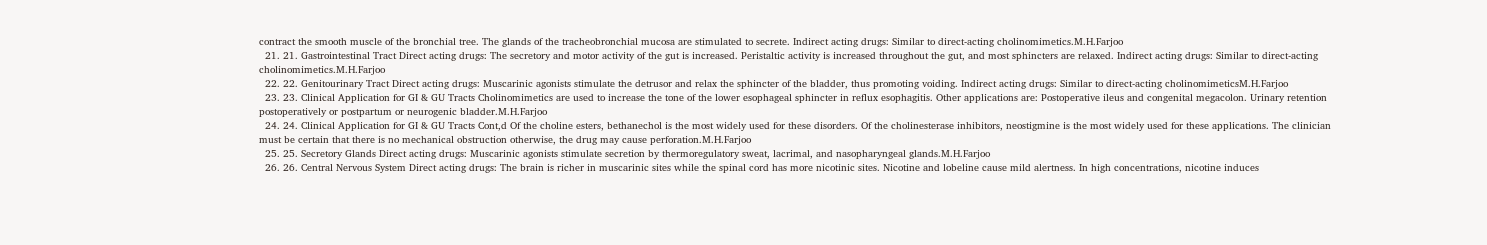contract the smooth muscle of the bronchial tree. The glands of the tracheobronchial mucosa are stimulated to secrete. Indirect acting drugs: Similar to direct-acting cholinomimetics.M.H.Farjoo
  21. 21. Gastrointestinal Tract Direct acting drugs: The secretory and motor activity of the gut is increased. Peristaltic activity is increased throughout the gut, and most sphincters are relaxed. Indirect acting drugs: Similar to direct-acting cholinomimetics.M.H.Farjoo
  22. 22. Genitourinary Tract Direct acting drugs: Muscarinic agonists stimulate the detrusor and relax the sphincter of the bladder, thus promoting voiding. Indirect acting drugs: Similar to direct-acting cholinomimeticsM.H.Farjoo
  23. 23. Clinical Application for GI & GU Tracts Cholinomimetics are used to increase the tone of the lower esophageal sphincter in reflux esophagitis. Other applications are: Postoperative ileus and congenital megacolon. Urinary retention postoperatively or postpartum or neurogenic bladder.M.H.Farjoo
  24. 24. Clinical Application for GI & GU Tracts Cont,d Of the choline esters, bethanechol is the most widely used for these disorders. Of the cholinesterase inhibitors, neostigmine is the most widely used for these applications. The clinician must be certain that there is no mechanical obstruction otherwise, the drug may cause perforation.M.H.Farjoo
  25. 25. Secretory Glands Direct acting drugs: Muscarinic agonists stimulate secretion by thermoregulatory sweat, lacrimal, and nasopharyngeal glands.M.H.Farjoo
  26. 26. Central Nervous System Direct acting drugs: The brain is richer in muscarinic sites while the spinal cord has more nicotinic sites. Nicotine and lobeline cause mild alertness. In high concentrations, nicotine induces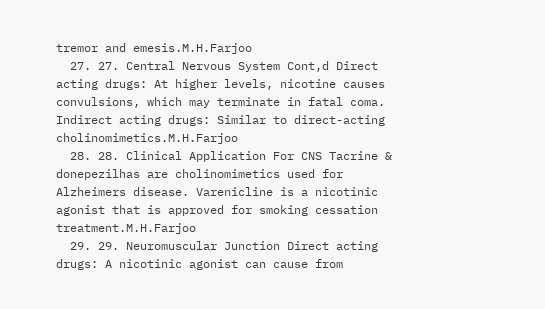tremor and emesis.M.H.Farjoo
  27. 27. Central Nervous System Cont,d Direct acting drugs: At higher levels, nicotine causes convulsions, which may terminate in fatal coma. Indirect acting drugs: Similar to direct-acting cholinomimetics.M.H.Farjoo
  28. 28. Clinical Application For CNS Tacrine & donepezilhas are cholinomimetics used for Alzheimers disease. Varenicline is a nicotinic agonist that is approved for smoking cessation treatment.M.H.Farjoo
  29. 29. Neuromuscular Junction Direct acting drugs: A nicotinic agonist can cause from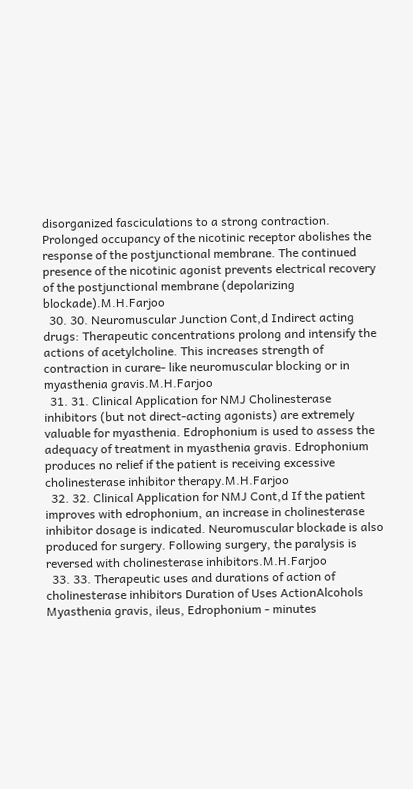disorganized fasciculations to a strong contraction. Prolonged occupancy of the nicotinic receptor abolishes the response of the postjunctional membrane. The continued presence of the nicotinic agonist prevents electrical recovery of the postjunctional membrane (depolarizing blockade).M.H.Farjoo
  30. 30. Neuromuscular Junction Cont,d Indirect acting drugs: Therapeutic concentrations prolong and intensify the actions of acetylcholine. This increases strength of contraction in curare- like neuromuscular blocking or in myasthenia gravis.M.H.Farjoo
  31. 31. Clinical Application for NMJ Cholinesterase inhibitors (but not direct-acting agonists) are extremely valuable for myasthenia. Edrophonium is used to assess the adequacy of treatment in myasthenia gravis. Edrophonium produces no relief if the patient is receiving excessive cholinesterase inhibitor therapy.M.H.Farjoo
  32. 32. Clinical Application for NMJ Cont,d If the patient improves with edrophonium, an increase in cholinesterase inhibitor dosage is indicated. Neuromuscular blockade is also produced for surgery. Following surgery, the paralysis is reversed with cholinesterase inhibitors.M.H.Farjoo
  33. 33. Therapeutic uses and durations of action of cholinesterase inhibitors Duration of Uses ActionAlcohols Myasthenia gravis, ileus, Edrophonium - minutes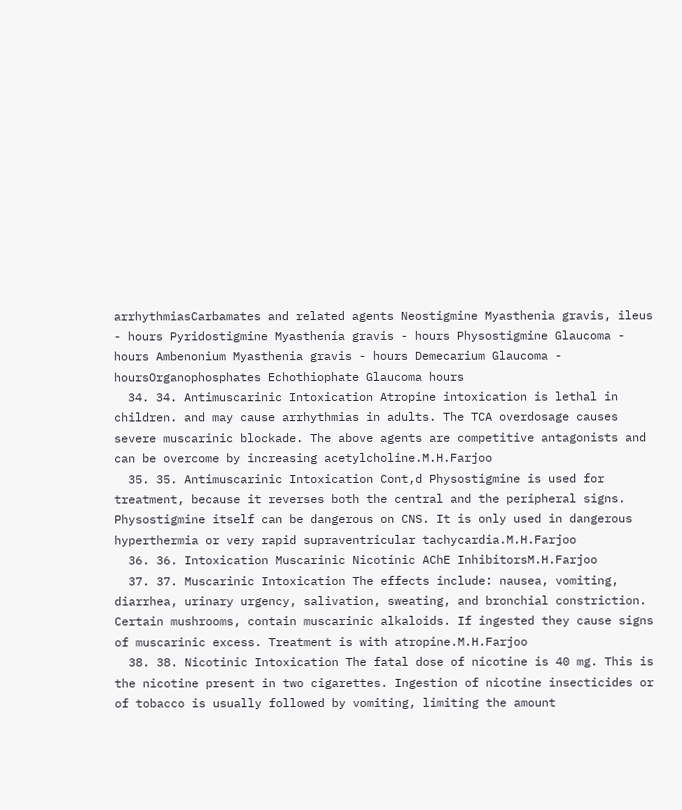arrhythmiasCarbamates and related agents Neostigmine Myasthenia gravis, ileus - hours Pyridostigmine Myasthenia gravis - hours Physostigmine Glaucoma - hours Ambenonium Myasthenia gravis - hours Demecarium Glaucoma - hoursOrganophosphates Echothiophate Glaucoma hours
  34. 34. Antimuscarinic Intoxication Atropine intoxication is lethal in children. and may cause arrhythmias in adults. The TCA overdosage causes severe muscarinic blockade. The above agents are competitive antagonists and can be overcome by increasing acetylcholine.M.H.Farjoo
  35. 35. Antimuscarinic Intoxication Cont,d Physostigmine is used for treatment, because it reverses both the central and the peripheral signs. Physostigmine itself can be dangerous on CNS. It is only used in dangerous hyperthermia or very rapid supraventricular tachycardia.M.H.Farjoo
  36. 36. Intoxication Muscarinic Nicotinic AChE InhibitorsM.H.Farjoo
  37. 37. Muscarinic Intoxication The effects include: nausea, vomiting, diarrhea, urinary urgency, salivation, sweating, and bronchial constriction. Certain mushrooms, contain muscarinic alkaloids. If ingested they cause signs of muscarinic excess. Treatment is with atropine.M.H.Farjoo
  38. 38. Nicotinic Intoxication The fatal dose of nicotine is 40 mg. This is the nicotine present in two cigarettes. Ingestion of nicotine insecticides or of tobacco is usually followed by vomiting, limiting the amount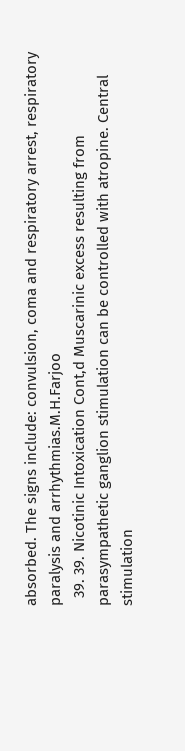absorbed. The signs include: convulsion, coma and respiratory arrest, respiratory paralysis and arrhythmias.M.H.Farjoo
  39. 39. Nicotinic Intoxication Cont,d Muscarinic excess resulting from parasympathetic ganglion stimulation can be controlled with atropine. Central stimulation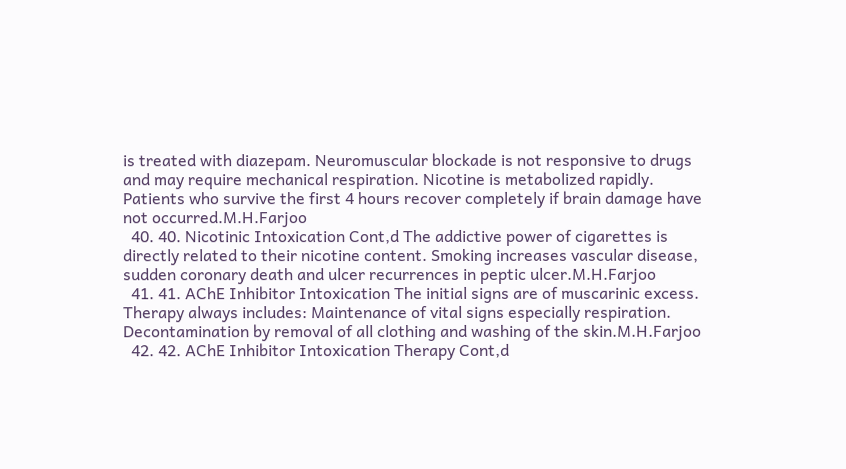is treated with diazepam. Neuromuscular blockade is not responsive to drugs and may require mechanical respiration. Nicotine is metabolized rapidly. Patients who survive the first 4 hours recover completely if brain damage have not occurred.M.H.Farjoo
  40. 40. Nicotinic Intoxication Cont,d The addictive power of cigarettes is directly related to their nicotine content. Smoking increases vascular disease, sudden coronary death and ulcer recurrences in peptic ulcer.M.H.Farjoo
  41. 41. AChE Inhibitor Intoxication The initial signs are of muscarinic excess. Therapy always includes: Maintenance of vital signs especially respiration. Decontamination by removal of all clothing and washing of the skin.M.H.Farjoo
  42. 42. AChE Inhibitor Intoxication Therapy Cont,d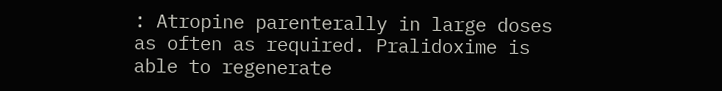: Atropine parenterally in large doses as often as required. Pralidoxime is able to regenerate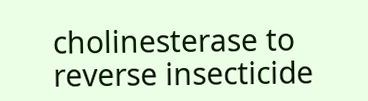cholinesterase to reverse insecticide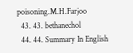poisoning.M.H.Farjoo
  43. 43. bethanechol
  44. 44. Summary In English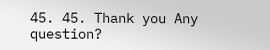45. 45. Thank you Any question?